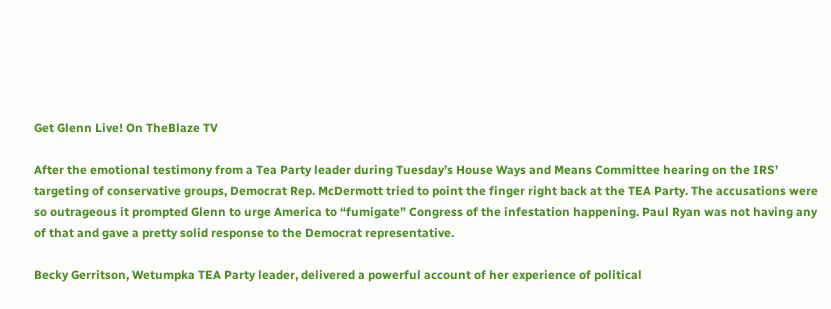Get Glenn Live! On TheBlaze TV

After the emotional testimony from a Tea Party leader during Tuesday’s House Ways and Means Committee hearing on the IRS’ targeting of conservative groups, Democrat Rep. McDermott tried to point the finger right back at the TEA Party. The accusations were so outrageous it prompted Glenn to urge America to “fumigate” Congress of the infestation happening. Paul Ryan was not having any of that and gave a pretty solid response to the Democrat representative.

Becky Gerritson, Wetumpka TEA Party leader, delivered a powerful account of her experience of political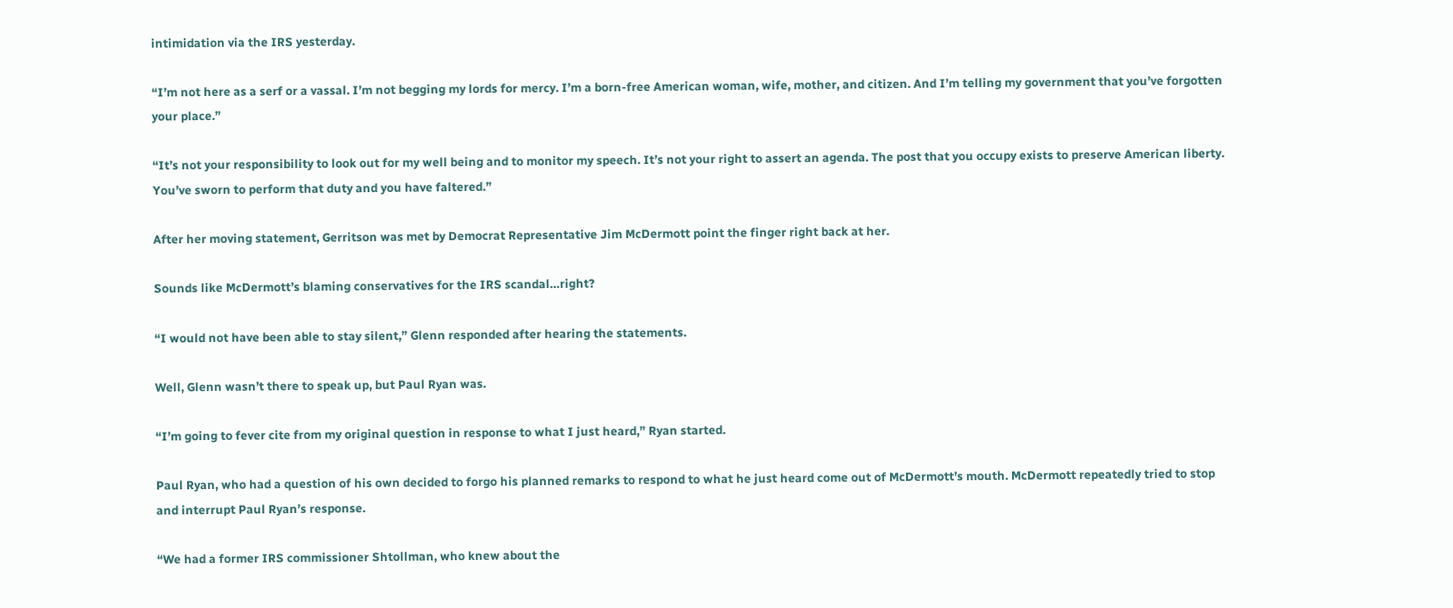intimidation via the IRS yesterday.

“I’m not here as a serf or a vassal. I’m not begging my lords for mercy. I’m a born-free American woman, wife, mother, and citizen. And I’m telling my government that you’ve forgotten your place.”

“It’s not your responsibility to look out for my well being and to monitor my speech. It’s not your right to assert an agenda. The post that you occupy exists to preserve American liberty. You’ve sworn to perform that duty and you have faltered.”

After her moving statement, Gerritson was met by Democrat Representative Jim McDermott point the finger right back at her.

Sounds like McDermott’s blaming conservatives for the IRS scandal…right?

“I would not have been able to stay silent,” Glenn responded after hearing the statements.

Well, Glenn wasn’t there to speak up, but Paul Ryan was.

“I’m going to fever cite from my original question in response to what I just heard,” Ryan started.

Paul Ryan, who had a question of his own decided to forgo his planned remarks to respond to what he just heard come out of McDermott’s mouth. McDermott repeatedly tried to stop and interrupt Paul Ryan’s response.

“We had a former IRS commissioner Shtollman, who knew about the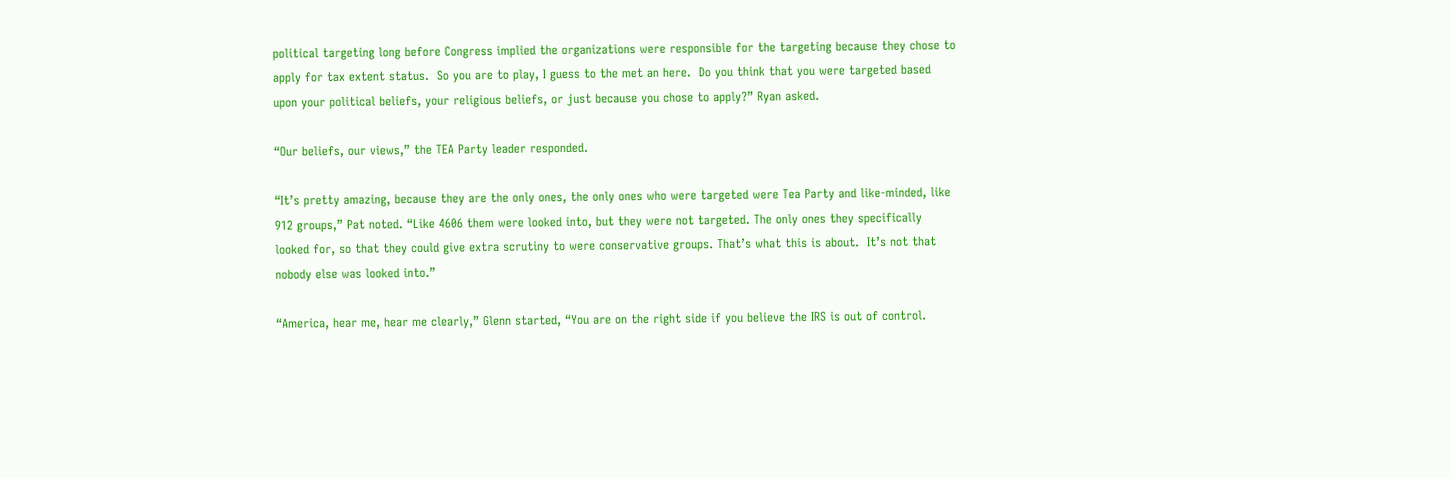political targeting long before Congress implied the organizations were responsible for the targeting because they chose to apply for tax extent status.  So you are to play, I guess to the met an here.  Do you think that you were targeted based upon your political beliefs, your religious beliefs, or just because you chose to apply?” Ryan asked.

“Our beliefs, our views,” the TEA Party leader responded.

“It’s pretty amazing, because they are the only ones, the only ones who were targeted were Tea Party and like-minded, like 912 groups,” Pat noted. “Like 4606 them were looked into, but they were not targeted. The only ones they specifically looked for, so that they could give extra scrutiny to were conservative groups. That’s what this is about.  It’s not that nobody else was looked into.”

“America, hear me, hear me clearly,” Glenn started, “You are on the right side if you believe the IRS is out of control.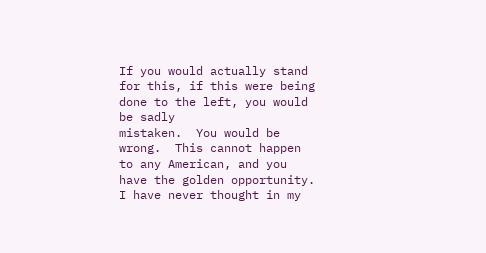If you would actually stand for this, if this were being done to the left, you would be sadly
mistaken.  You would be wrong.  This cannot happen to any American, and you have the golden opportunity.  I have never thought in my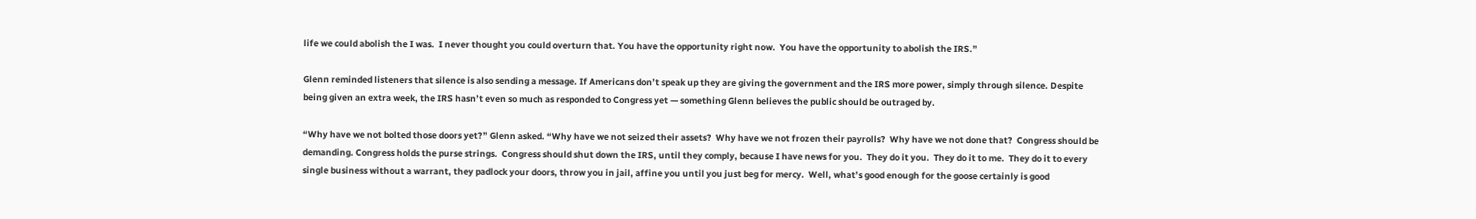life we could abolish the I was.  I never thought you could overturn that. You have the opportunity right now.  You have the opportunity to abolish the IRS.”

Glenn reminded listeners that silence is also sending a message. If Americans don’t speak up they are giving the government and the IRS more power, simply through silence. Despite being given an extra week, the IRS hasn’t even so much as responded to Congress yet — something Glenn believes the public should be outraged by.

“Why have we not bolted those doors yet?” Glenn asked. “Why have we not seized their assets?  Why have we not frozen their payrolls?  Why have we not done that?  Congress should be demanding. Congress holds the purse strings.  Congress should shut down the IRS, until they comply, because I have news for you.  They do it you.  They do it to me.  They do it to every single business without a warrant, they padlock your doors, throw you in jail, affine you until you just beg for mercy.  Well, what’s good enough for the goose certainly is good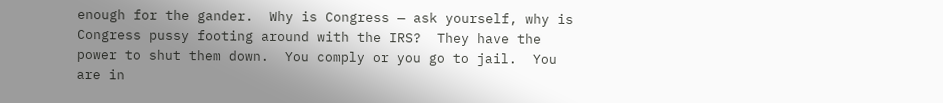enough for the gander.  Why is Congress — ask yourself, why is Congress pussy footing around with the IRS?  They have the power to shut them down.  You comply or you go to jail.  You are in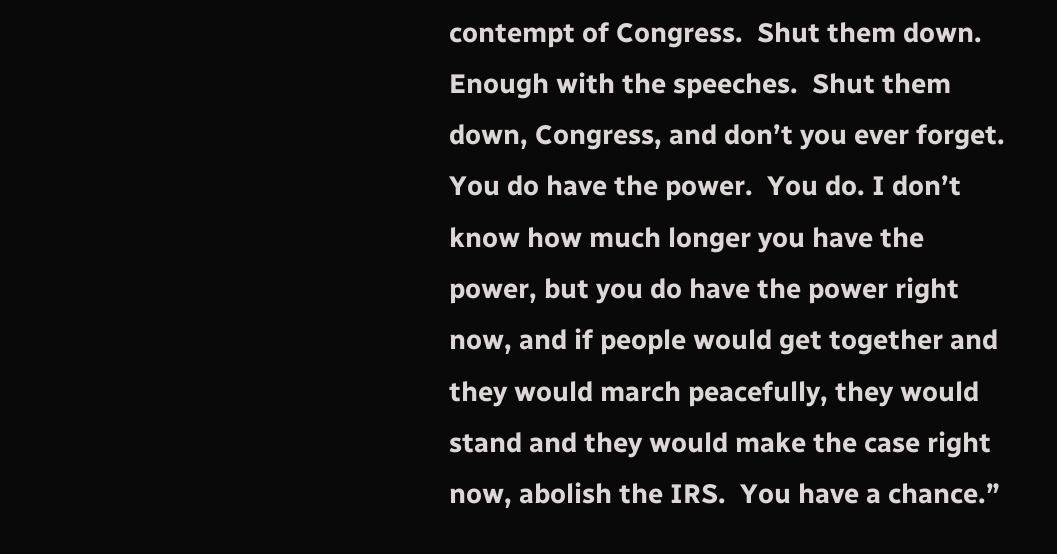contempt of Congress.  Shut them down.  Enough with the speeches.  Shut them down, Congress, and don’t you ever forget.  You do have the power.  You do. I don’t know how much longer you have the power, but you do have the power right now, and if people would get together and they would march peacefully, they would stand and they would make the case right now, abolish the IRS.  You have a chance.”